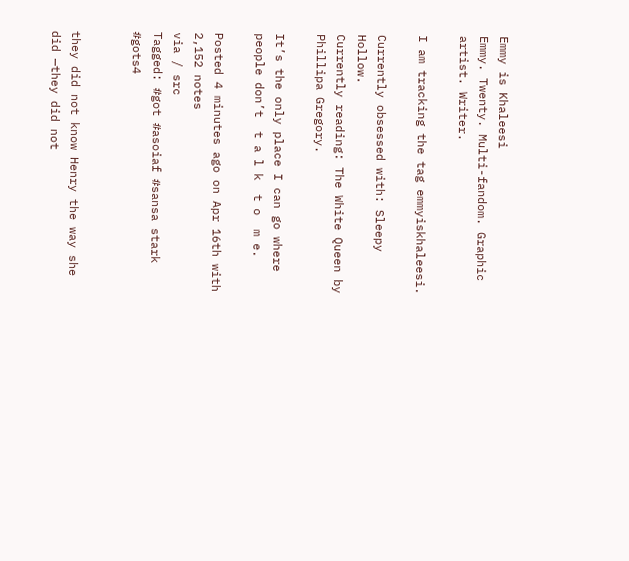Emmy is Khaleesi
Emmy. Twenty. Multi-fandom. Graphic artist. Writer.

I am tracking the tag emmyiskhaleesi.

Currently obsessed with: Sleepy Hollow.
Currently reading: The White Queen by Phillipa Gregory.

It’s the only place I can go where people don’t  t a l k  t o  m e.

Posted 4 minutes ago on Apr 16th with 2,152 notes
via / src
Tagged: #got #asoiaf #sansa stark #gots4


they did not know Henry the way she did —they did not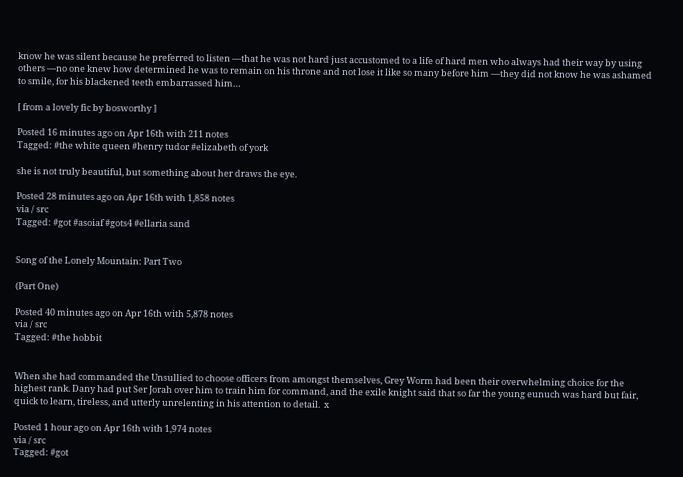know he was silent because he preferred to listen —that he was not hard just accustomed to a life of hard men who always had their way by using others —no one knew how determined he was to remain on his throne and not lose it like so many before him —they did not know he was ashamed to smile, for his blackened teeth embarrassed him…

[ from a lovely fic by bosworthy ]

Posted 16 minutes ago on Apr 16th with 211 notes
Tagged: #the white queen #henry tudor #elizabeth of york

she is not truly beautiful, but something about her draws the eye.

Posted 28 minutes ago on Apr 16th with 1,858 notes
via / src
Tagged: #got #asoiaf #gots4 #ellaria sand


Song of the Lonely Mountain: Part Two

(Part One)

Posted 40 minutes ago on Apr 16th with 5,878 notes
via / src
Tagged: #the hobbit


When she had commanded the Unsullied to choose officers from amongst themselves, Grey Worm had been their overwhelming choice for the highest rank. Dany had put Ser Jorah over him to train him for command, and the exile knight said that so far the young eunuch was hard but fair, quick to learn, tireless, and utterly unrelenting in his attention to detail.  x

Posted 1 hour ago on Apr 16th with 1,974 notes
via / src
Tagged: #got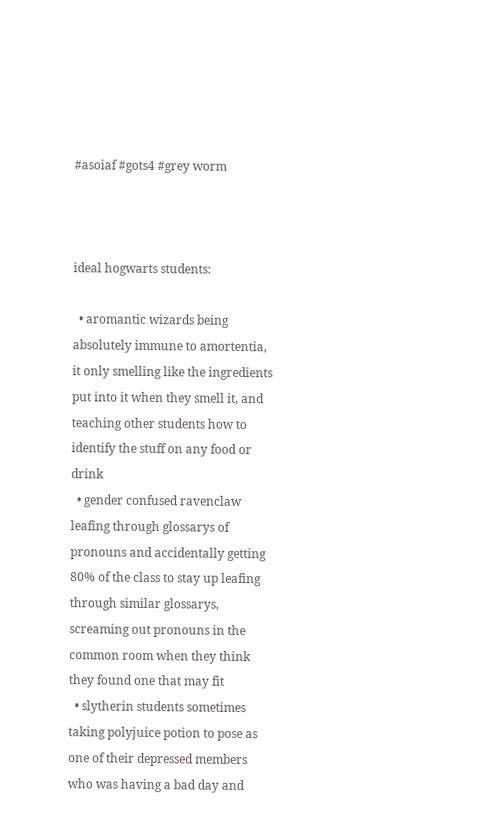#asoiaf #gots4 #grey worm



ideal hogwarts students:

  • aromantic wizards being absolutely immune to amortentia, it only smelling like the ingredients put into it when they smell it, and teaching other students how to identify the stuff on any food or drink
  • gender confused ravenclaw leafing through glossarys of pronouns and accidentally getting 80% of the class to stay up leafing through similar glossarys, screaming out pronouns in the common room when they think they found one that may fit
  • slytherin students sometimes taking polyjuice potion to pose as one of their depressed members who was having a bad day and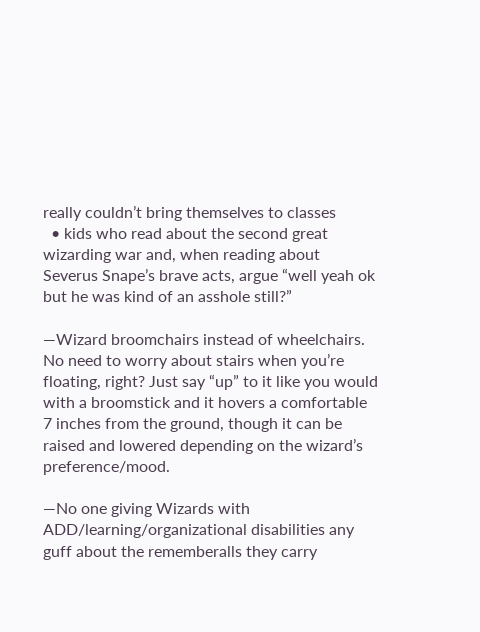really couldn’t bring themselves to classes
  • kids who read about the second great wizarding war and, when reading about Severus Snape’s brave acts, argue “well yeah ok but he was kind of an asshole still?”

—Wizard broomchairs instead of wheelchairs. No need to worry about stairs when you’re floating, right? Just say “up” to it like you would with a broomstick and it hovers a comfortable 7 inches from the ground, though it can be raised and lowered depending on the wizard’s preference/mood.

—No one giving Wizards with ADD/learning/organizational disabilities any guff about the rememberalls they carry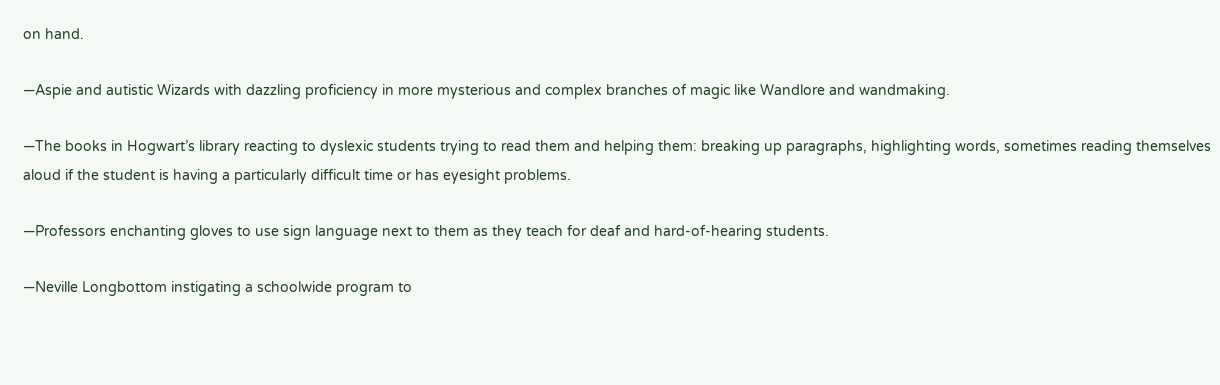on hand.

—Aspie and autistic Wizards with dazzling proficiency in more mysterious and complex branches of magic like Wandlore and wandmaking.

—The books in Hogwart’s library reacting to dyslexic students trying to read them and helping them: breaking up paragraphs, highlighting words, sometimes reading themselves aloud if the student is having a particularly difficult time or has eyesight problems.

—Professors enchanting gloves to use sign language next to them as they teach for deaf and hard-of-hearing students.

—Neville Longbottom instigating a schoolwide program to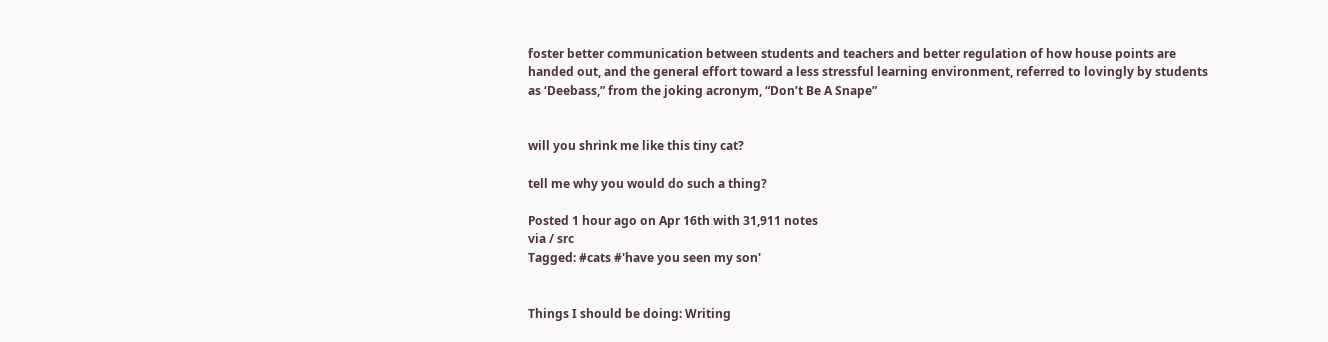foster better communication between students and teachers and better regulation of how house points are handed out, and the general effort toward a less stressful learning environment, referred to lovingly by students as ‘Deebass,” from the joking acronym, “Don’t Be A Snape”


will you shrink me like this tiny cat?

tell me why you would do such a thing?

Posted 1 hour ago on Apr 16th with 31,911 notes
via / src
Tagged: #cats #'have you seen my son'


Things I should be doing: Writing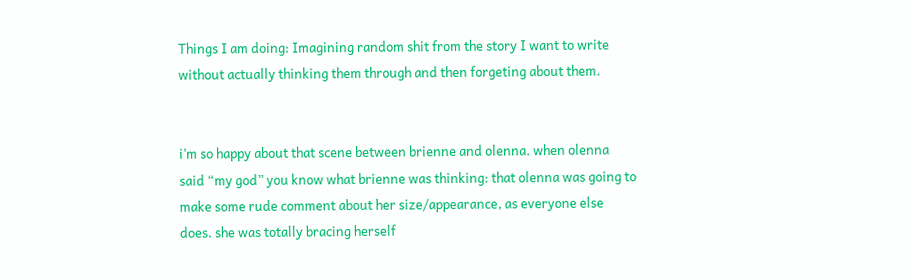Things I am doing: Imagining random shit from the story I want to write without actually thinking them through and then forgeting about them.


i’m so happy about that scene between brienne and olenna. when olenna said “my god” you know what brienne was thinking: that olenna was going to make some rude comment about her size/appearance, as everyone else does. she was totally bracing herself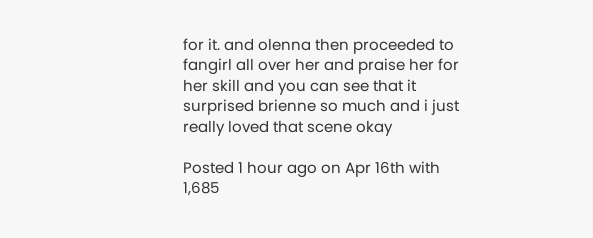for it. and olenna then proceeded to fangirl all over her and praise her for her skill and you can see that it surprised brienne so much and i just really loved that scene okay

Posted 1 hour ago on Apr 16th with 1,685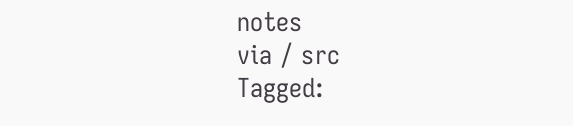notes
via / src
Tagged: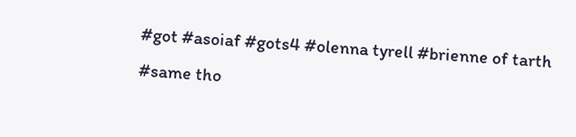#got #asoiaf #gots4 #olenna tyrell #brienne of tarth #same tho